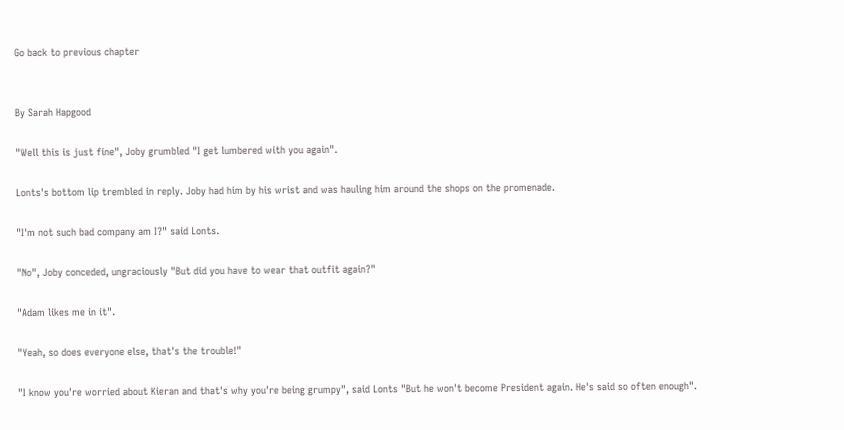Go back to previous chapter


By Sarah Hapgood

"Well this is just fine", Joby grumbled "I get lumbered with you again".

Lonts's bottom lip trembled in reply. Joby had him by his wrist and was hauling him around the shops on the promenade.

"I'm not such bad company am I?" said Lonts.

"No", Joby conceded, ungraciously "But did you have to wear that outfit again?"

"Adam likes me in it".

"Yeah, so does everyone else, that's the trouble!"

"I know you're worried about Kieran and that's why you're being grumpy", said Lonts "But he won't become President again. He's said so often enough".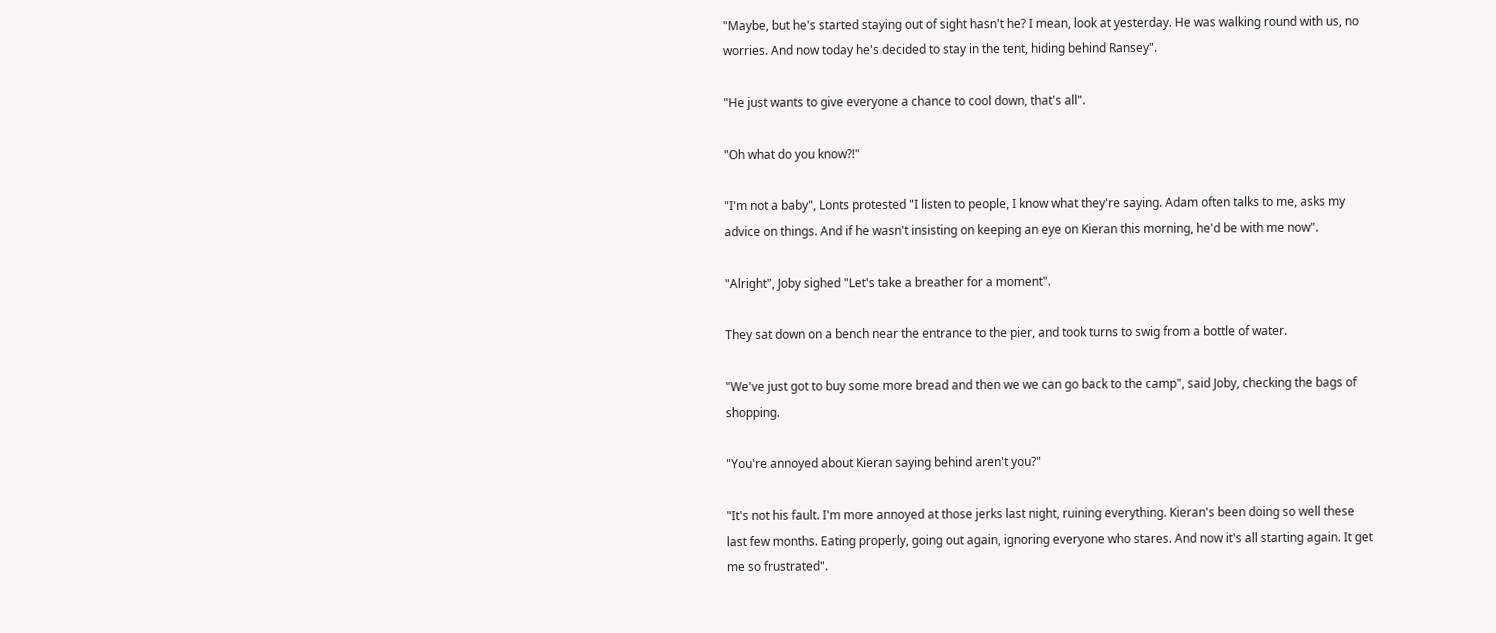"Maybe, but he's started staying out of sight hasn't he? I mean, look at yesterday. He was walking round with us, no worries. And now today he's decided to stay in the tent, hiding behind Ransey".

"He just wants to give everyone a chance to cool down, that's all".

"Oh what do you know?!"

"I'm not a baby", Lonts protested "I listen to people, I know what they're saying. Adam often talks to me, asks my advice on things. And if he wasn't insisting on keeping an eye on Kieran this morning, he'd be with me now".

"Alright", Joby sighed "Let's take a breather for a moment".

They sat down on a bench near the entrance to the pier, and took turns to swig from a bottle of water.

"We've just got to buy some more bread and then we we can go back to the camp", said Joby, checking the bags of shopping.

"You're annoyed about Kieran saying behind aren't you?"

"It's not his fault. I'm more annoyed at those jerks last night, ruining everything. Kieran's been doing so well these last few months. Eating properly, going out again, ignoring everyone who stares. And now it's all starting again. It get me so frustrated".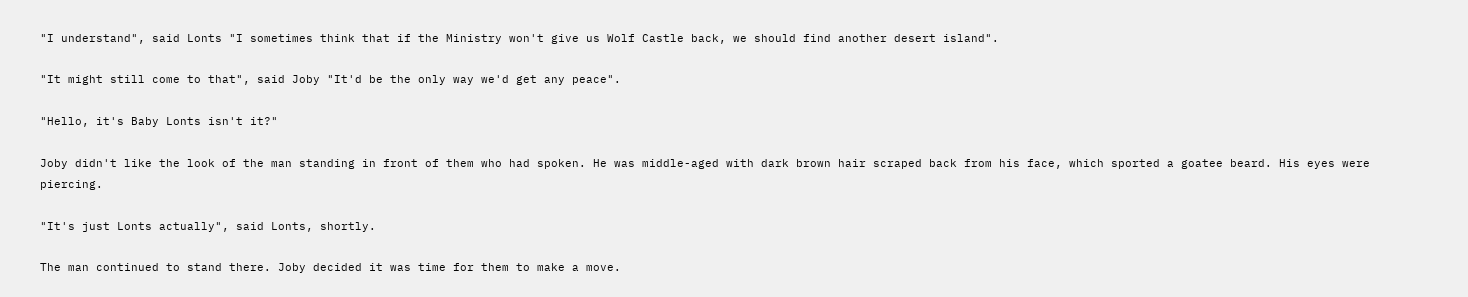"I understand", said Lonts "I sometimes think that if the Ministry won't give us Wolf Castle back, we should find another desert island".

"It might still come to that", said Joby "It'd be the only way we'd get any peace".

"Hello, it's Baby Lonts isn't it?"

Joby didn't like the look of the man standing in front of them who had spoken. He was middle-aged with dark brown hair scraped back from his face, which sported a goatee beard. His eyes were piercing.

"It's just Lonts actually", said Lonts, shortly.

The man continued to stand there. Joby decided it was time for them to make a move.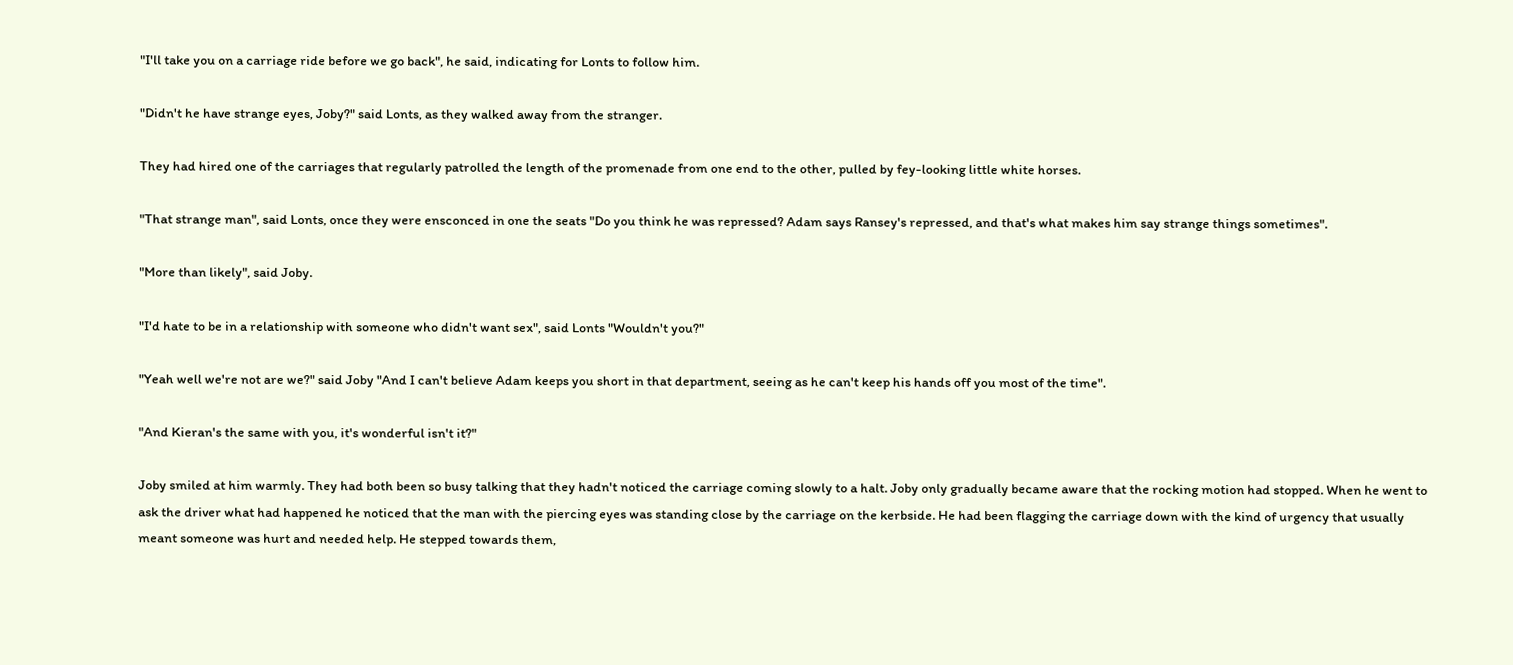"I'll take you on a carriage ride before we go back", he said, indicating for Lonts to follow him.

"Didn't he have strange eyes, Joby?" said Lonts, as they walked away from the stranger.

They had hired one of the carriages that regularly patrolled the length of the promenade from one end to the other, pulled by fey-looking little white horses.

"That strange man", said Lonts, once they were ensconced in one the seats "Do you think he was repressed? Adam says Ransey's repressed, and that's what makes him say strange things sometimes".

"More than likely", said Joby.

"I'd hate to be in a relationship with someone who didn't want sex", said Lonts "Wouldn't you?"

"Yeah well we're not are we?" said Joby "And I can't believe Adam keeps you short in that department, seeing as he can't keep his hands off you most of the time".

"And Kieran's the same with you, it's wonderful isn't it?"

Joby smiled at him warmly. They had both been so busy talking that they hadn't noticed the carriage coming slowly to a halt. Joby only gradually became aware that the rocking motion had stopped. When he went to ask the driver what had happened he noticed that the man with the piercing eyes was standing close by the carriage on the kerbside. He had been flagging the carriage down with the kind of urgency that usually meant someone was hurt and needed help. He stepped towards them,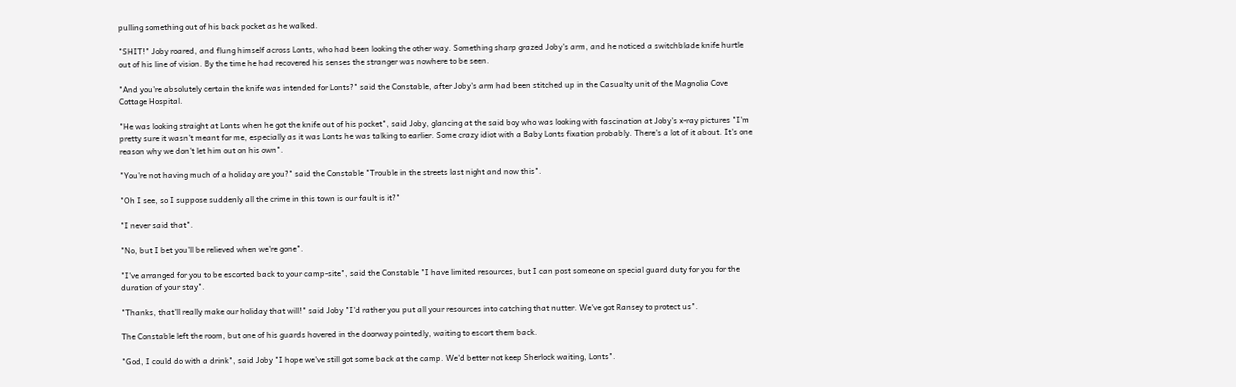pulling something out of his back pocket as he walked.

"SHIT!" Joby roared, and flung himself across Lonts, who had been looking the other way. Something sharp grazed Joby's arm, and he noticed a switchblade knife hurtle out of his line of vision. By the time he had recovered his senses the stranger was nowhere to be seen.

"And you're absolutely certain the knife was intended for Lonts?" said the Constable, after Joby's arm had been stitched up in the Casualty unit of the Magnolia Cove Cottage Hospital.

"He was looking straight at Lonts when he got the knife out of his pocket", said Joby, glancing at the said boy who was looking with fascination at Joby's x-ray pictures "I'm pretty sure it wasn't meant for me, especially as it was Lonts he was talking to earlier. Some crazy idiot with a Baby Lonts fixation probably. There's a lot of it about. It's one reason why we don't let him out on his own".

"You're not having much of a holiday are you?" said the Constable "Trouble in the streets last night and now this".

"Oh I see, so I suppose suddenly all the crime in this town is our fault is it?"

"I never said that".

"No, but I bet you'll be relieved when we're gone".

"I've arranged for you to be escorted back to your camp-site", said the Constable "I have limited resources, but I can post someone on special guard duty for you for the duration of your stay".

"Thanks, that'll really make our holiday that will!" said Joby "I'd rather you put all your resources into catching that nutter. We've got Ransey to protect us".

The Constable left the room, but one of his guards hovered in the doorway pointedly, waiting to escort them back.

"God, I could do with a drink", said Joby "I hope we've still got some back at the camp. We'd better not keep Sherlock waiting, Lonts".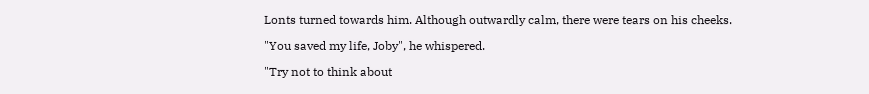Lonts turned towards him. Although outwardly calm, there were tears on his cheeks.

"You saved my life, Joby", he whispered.

"Try not to think about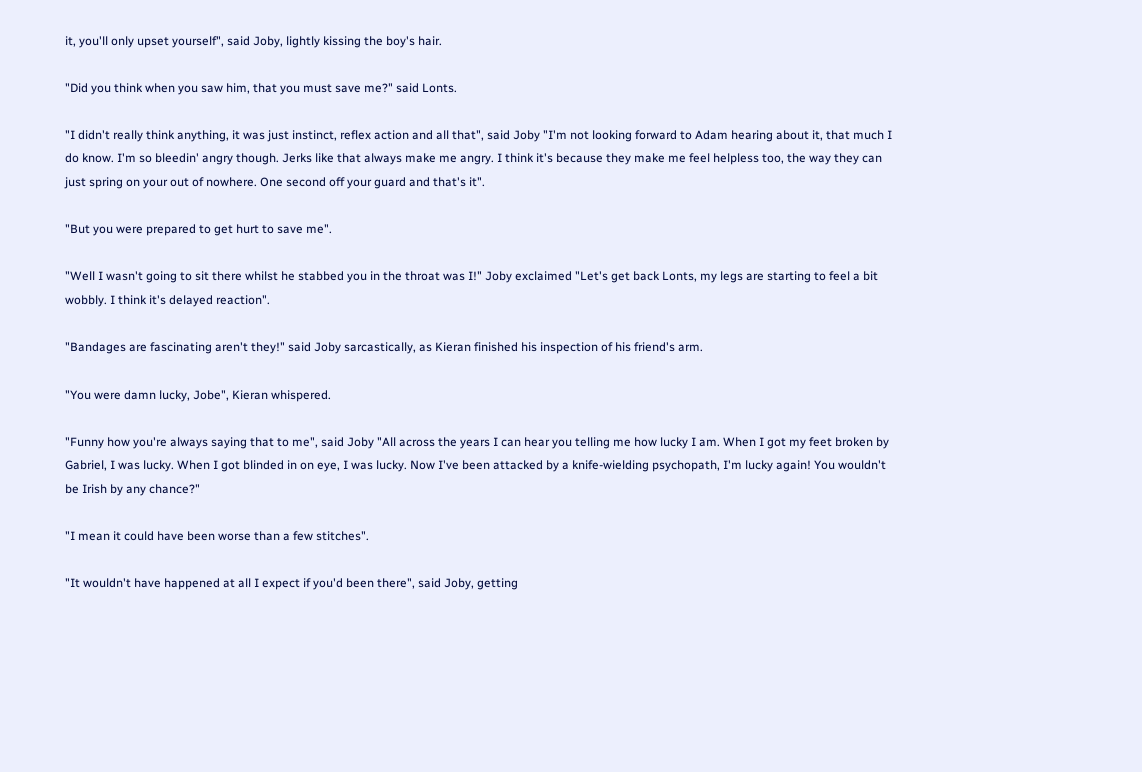it, you'll only upset yourself", said Joby, lightly kissing the boy's hair.

"Did you think when you saw him, that you must save me?" said Lonts.

"I didn't really think anything, it was just instinct, reflex action and all that", said Joby "I'm not looking forward to Adam hearing about it, that much I do know. I'm so bleedin' angry though. Jerks like that always make me angry. I think it's because they make me feel helpless too, the way they can just spring on your out of nowhere. One second off your guard and that's it".

"But you were prepared to get hurt to save me".

"Well I wasn't going to sit there whilst he stabbed you in the throat was I!" Joby exclaimed "Let's get back Lonts, my legs are starting to feel a bit wobbly. I think it's delayed reaction".

"Bandages are fascinating aren't they!" said Joby sarcastically, as Kieran finished his inspection of his friend's arm.

"You were damn lucky, Jobe", Kieran whispered.

"Funny how you're always saying that to me", said Joby "All across the years I can hear you telling me how lucky I am. When I got my feet broken by Gabriel, I was lucky. When I got blinded in on eye, I was lucky. Now I've been attacked by a knife-wielding psychopath, I'm lucky again! You wouldn't be Irish by any chance?"

"I mean it could have been worse than a few stitches".

"It wouldn't have happened at all I expect if you'd been there", said Joby, getting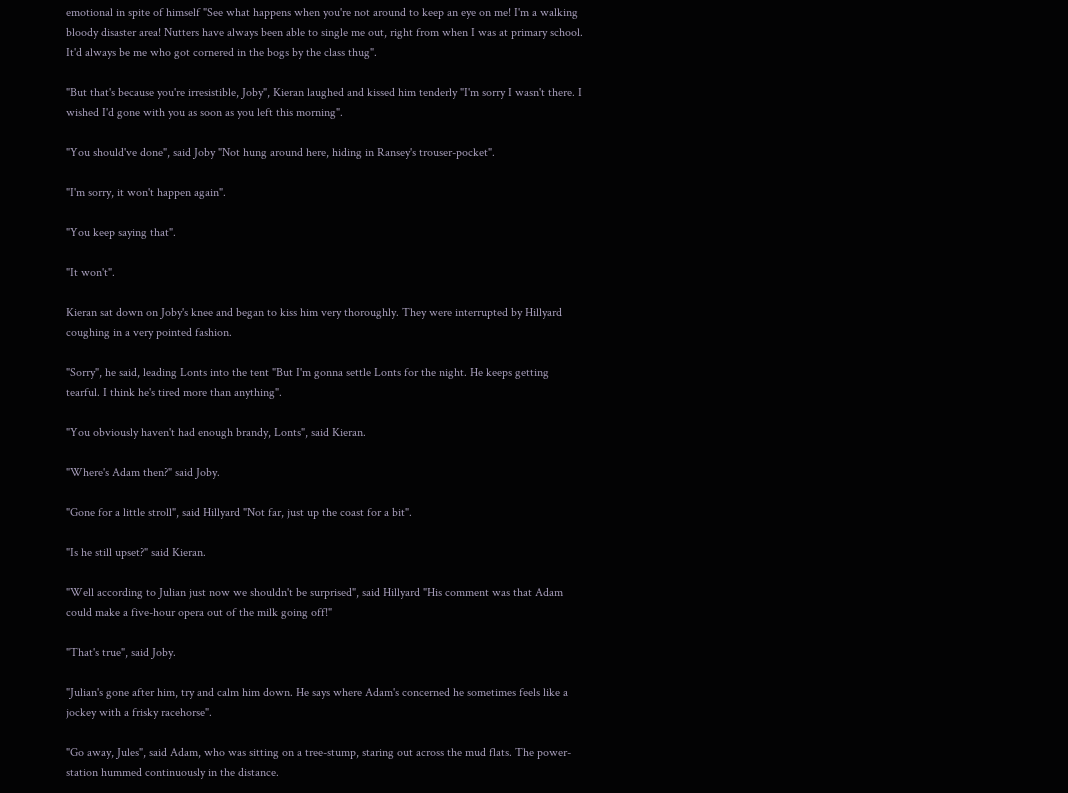emotional in spite of himself "See what happens when you're not around to keep an eye on me! I'm a walking bloody disaster area! Nutters have always been able to single me out, right from when I was at primary school. It'd always be me who got cornered in the bogs by the class thug".

"But that's because you're irresistible, Joby", Kieran laughed and kissed him tenderly "I'm sorry I wasn't there. I wished I'd gone with you as soon as you left this morning".

"You should've done", said Joby "Not hung around here, hiding in Ransey's trouser-pocket".

"I'm sorry, it won't happen again".

"You keep saying that".

"It won't".

Kieran sat down on Joby's knee and began to kiss him very thoroughly. They were interrupted by Hillyard coughing in a very pointed fashion.

"Sorry", he said, leading Lonts into the tent "But I'm gonna settle Lonts for the night. He keeps getting tearful. I think he's tired more than anything".

"You obviously haven't had enough brandy, Lonts", said Kieran.

"Where's Adam then?" said Joby.

"Gone for a little stroll", said Hillyard "Not far, just up the coast for a bit".

"Is he still upset?" said Kieran.

"Well according to Julian just now we shouldn't be surprised", said Hillyard "His comment was that Adam could make a five-hour opera out of the milk going off!"

"That's true", said Joby.

"Julian's gone after him, try and calm him down. He says where Adam's concerned he sometimes feels like a jockey with a frisky racehorse".

"Go away, Jules", said Adam, who was sitting on a tree-stump, staring out across the mud flats. The power-station hummed continuously in the distance.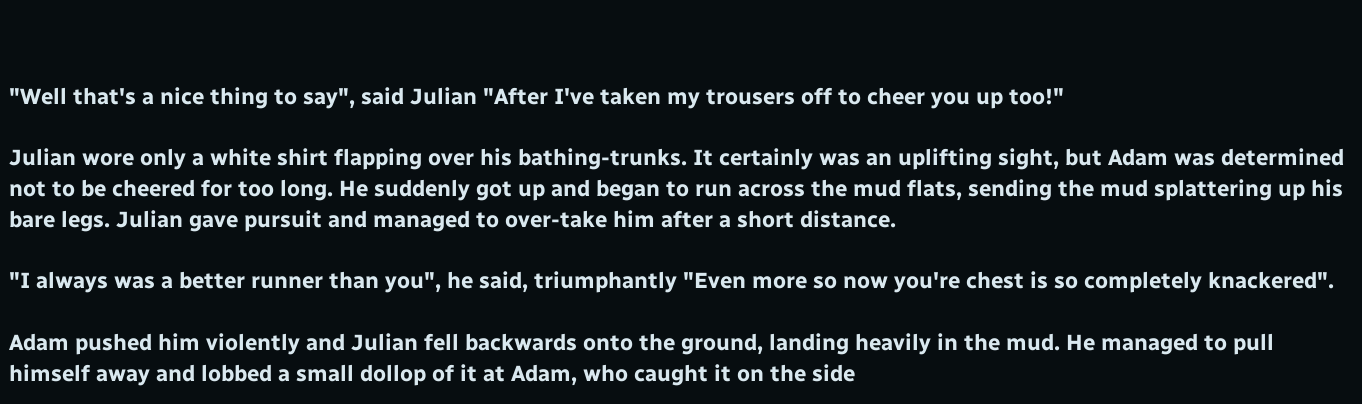"Well that's a nice thing to say", said Julian "After I've taken my trousers off to cheer you up too!"

Julian wore only a white shirt flapping over his bathing-trunks. It certainly was an uplifting sight, but Adam was determined not to be cheered for too long. He suddenly got up and began to run across the mud flats, sending the mud splattering up his bare legs. Julian gave pursuit and managed to over-take him after a short distance.

"I always was a better runner than you", he said, triumphantly "Even more so now you're chest is so completely knackered".

Adam pushed him violently and Julian fell backwards onto the ground, landing heavily in the mud. He managed to pull himself away and lobbed a small dollop of it at Adam, who caught it on the side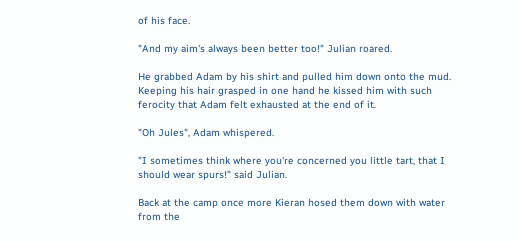of his face.

"And my aim's always been better too!" Julian roared.

He grabbed Adam by his shirt and pulled him down onto the mud. Keeping his hair grasped in one hand he kissed him with such ferocity that Adam felt exhausted at the end of it.

"Oh Jules", Adam whispered.

"I sometimes think where you're concerned you little tart, that I should wear spurs!" said Julian.

Back at the camp once more Kieran hosed them down with water from the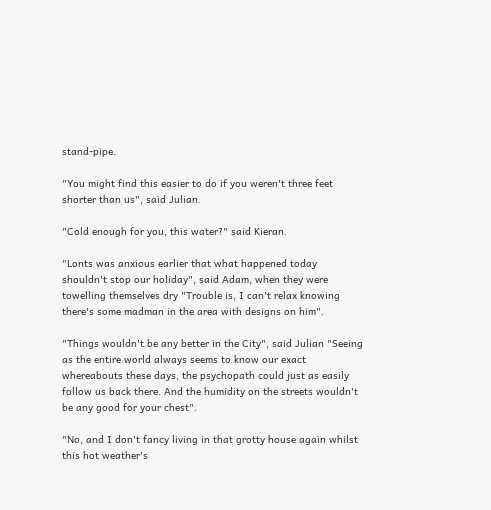stand-pipe.

"You might find this easier to do if you weren't three feet shorter than us", said Julian.

"Cold enough for you, this water?" said Kieran.

"Lonts was anxious earlier that what happened today shouldn't stop our holiday", said Adam, when they were towelling themselves dry "Trouble is, I can't relax knowing there's some madman in the area with designs on him".

"Things wouldn't be any better in the City", said Julian "Seeing as the entire world always seems to know our exact whereabouts these days, the psychopath could just as easily follow us back there. And the humidity on the streets wouldn't be any good for your chest".

"No, and I don't fancy living in that grotty house again whilst this hot weather's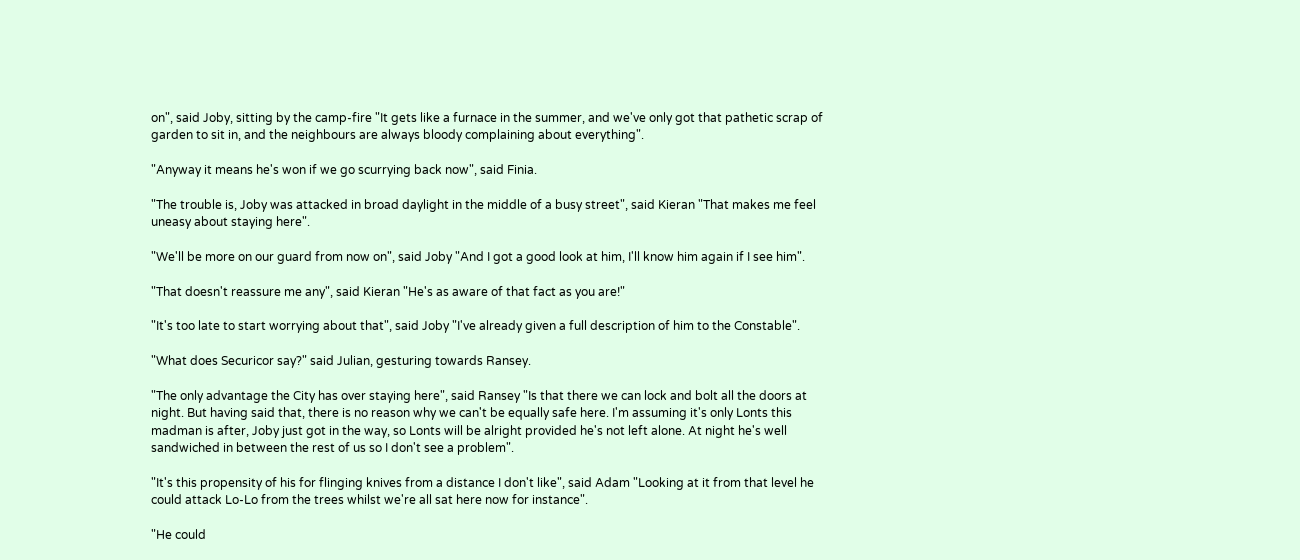on", said Joby, sitting by the camp-fire "It gets like a furnace in the summer, and we've only got that pathetic scrap of garden to sit in, and the neighbours are always bloody complaining about everything".

"Anyway it means he's won if we go scurrying back now", said Finia.

"The trouble is, Joby was attacked in broad daylight in the middle of a busy street", said Kieran "That makes me feel uneasy about staying here".

"We'll be more on our guard from now on", said Joby "And I got a good look at him, I'll know him again if I see him".

"That doesn't reassure me any", said Kieran "He's as aware of that fact as you are!"

"It's too late to start worrying about that", said Joby "I've already given a full description of him to the Constable".

"What does Securicor say?" said Julian, gesturing towards Ransey.

"The only advantage the City has over staying here", said Ransey "Is that there we can lock and bolt all the doors at night. But having said that, there is no reason why we can't be equally safe here. I'm assuming it's only Lonts this madman is after, Joby just got in the way, so Lonts will be alright provided he's not left alone. At night he's well sandwiched in between the rest of us so I don't see a problem".

"It's this propensity of his for flinging knives from a distance I don't like", said Adam "Looking at it from that level he could attack Lo-Lo from the trees whilst we're all sat here now for instance".

"He could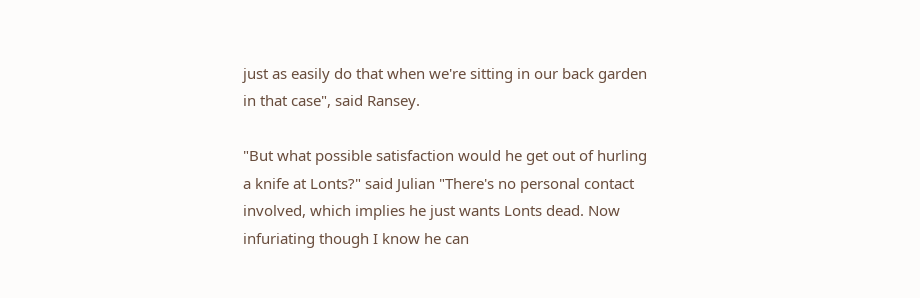just as easily do that when we're sitting in our back garden in that case", said Ransey.

"But what possible satisfaction would he get out of hurling a knife at Lonts?" said Julian "There's no personal contact involved, which implies he just wants Lonts dead. Now infuriating though I know he can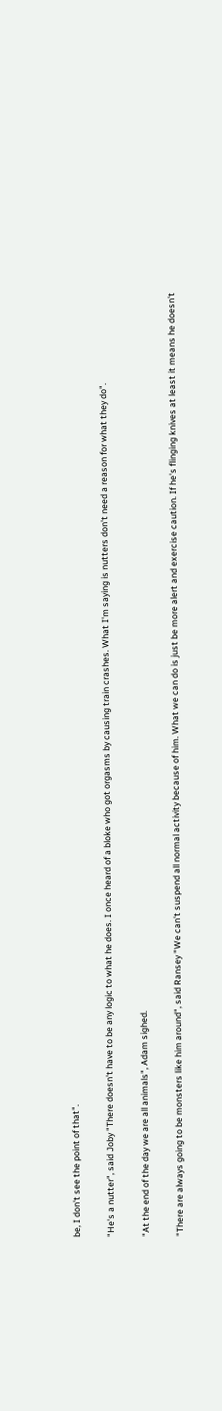be, I don't see the point of that".

"He's a nutter", said Joby "There doesn't have to be any logic to what he does. I once heard of a bloke who got orgasms by causing train crashes. What I'm saying is nutters don't need a reason for what they do".

"At the end of the day we are all animals", Adam sighed.

"There are always going to be monsters like him around", said Ransey "We can't suspend all normal activity because of him. What we can do is just be more alert and exercise caution. If he's flinging knives at least it means he doesn't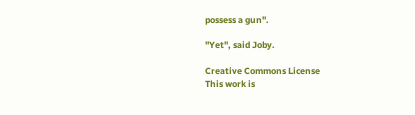possess a gun".

"Yet", said Joby.

Creative Commons License
This work is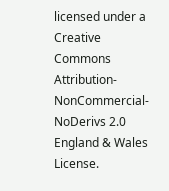licensed under a Creative Commons Attribution-NonCommercial-NoDerivs 2.0 England & Wales License.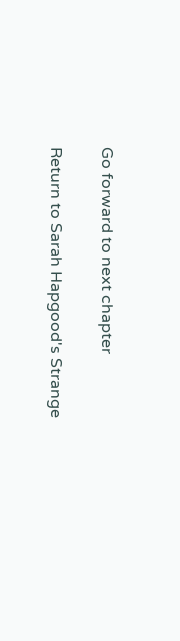Go forward to next chapter

Return to Sarah Hapgood's Strange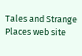Tales and Strange Places web site